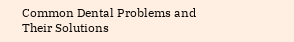Common Dental Problems and Their Solutions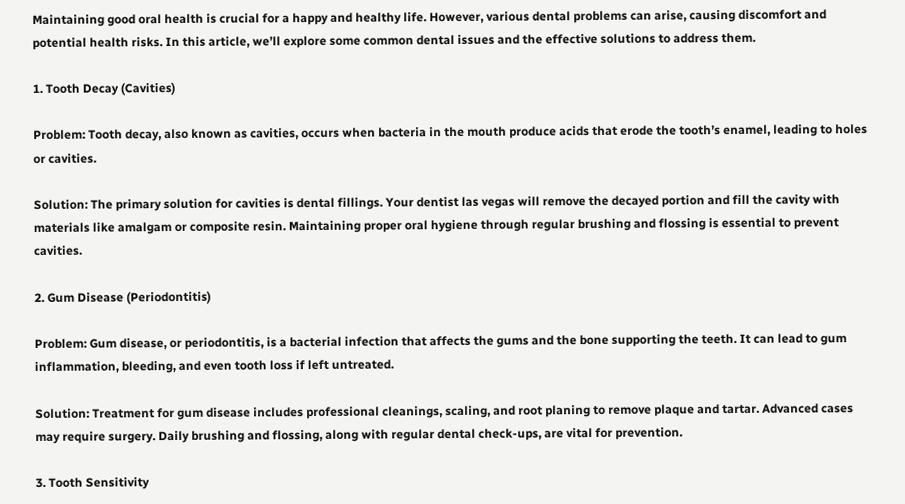Maintaining good oral health is crucial for a happy and healthy life. However, various dental problems can arise, causing discomfort and potential health risks. In this article, we’ll explore some common dental issues and the effective solutions to address them.

1. Tooth Decay (Cavities)

Problem: Tooth decay, also known as cavities, occurs when bacteria in the mouth produce acids that erode the tooth’s enamel, leading to holes or cavities.

Solution: The primary solution for cavities is dental fillings. Your dentist las vegas will remove the decayed portion and fill the cavity with materials like amalgam or composite resin. Maintaining proper oral hygiene through regular brushing and flossing is essential to prevent cavities.

2. Gum Disease (Periodontitis)

Problem: Gum disease, or periodontitis, is a bacterial infection that affects the gums and the bone supporting the teeth. It can lead to gum inflammation, bleeding, and even tooth loss if left untreated.

Solution: Treatment for gum disease includes professional cleanings, scaling, and root planing to remove plaque and tartar. Advanced cases may require surgery. Daily brushing and flossing, along with regular dental check-ups, are vital for prevention.

3. Tooth Sensitivity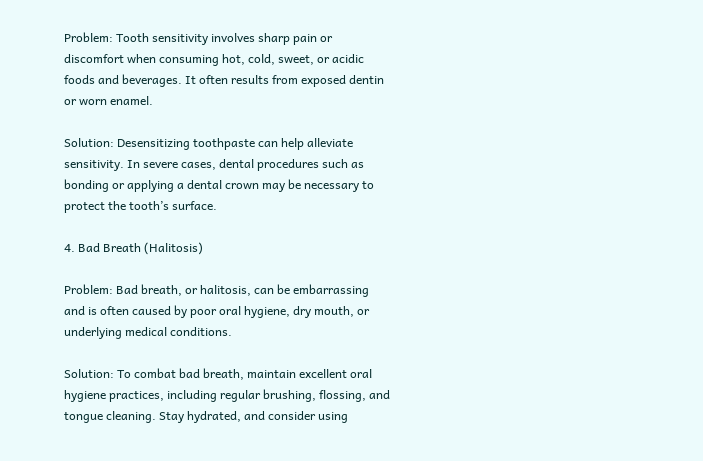Problem: Tooth sensitivity involves sharp pain or discomfort when consuming hot, cold, sweet, or acidic foods and beverages. It often results from exposed dentin or worn enamel.

Solution: Desensitizing toothpaste can help alleviate sensitivity. In severe cases, dental procedures such as bonding or applying a dental crown may be necessary to protect the tooth’s surface.

4. Bad Breath (Halitosis)

Problem: Bad breath, or halitosis, can be embarrassing and is often caused by poor oral hygiene, dry mouth, or underlying medical conditions.

Solution: To combat bad breath, maintain excellent oral hygiene practices, including regular brushing, flossing, and tongue cleaning. Stay hydrated, and consider using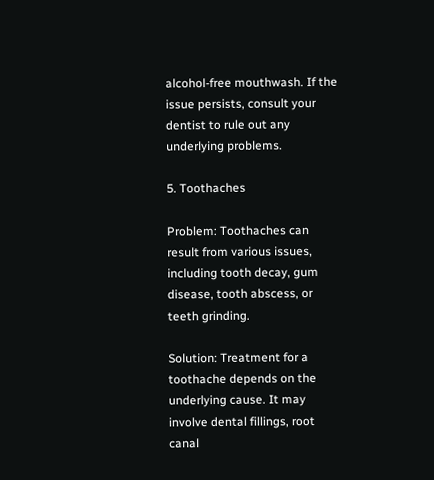alcohol-free mouthwash. If the issue persists, consult your dentist to rule out any underlying problems.

5. Toothaches

Problem: Toothaches can result from various issues, including tooth decay, gum disease, tooth abscess, or teeth grinding.

Solution: Treatment for a toothache depends on the underlying cause. It may involve dental fillings, root canal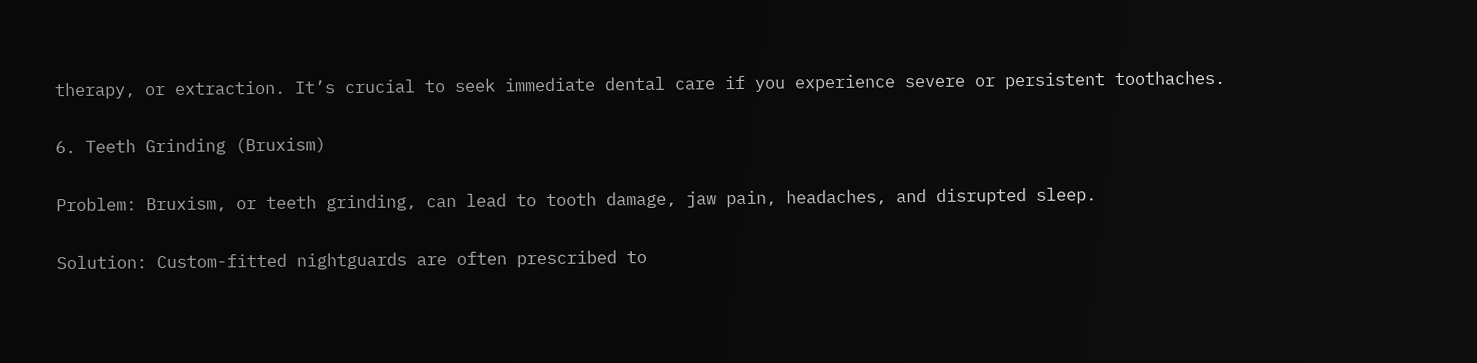therapy, or extraction. It’s crucial to seek immediate dental care if you experience severe or persistent toothaches.

6. Teeth Grinding (Bruxism)

Problem: Bruxism, or teeth grinding, can lead to tooth damage, jaw pain, headaches, and disrupted sleep.

Solution: Custom-fitted nightguards are often prescribed to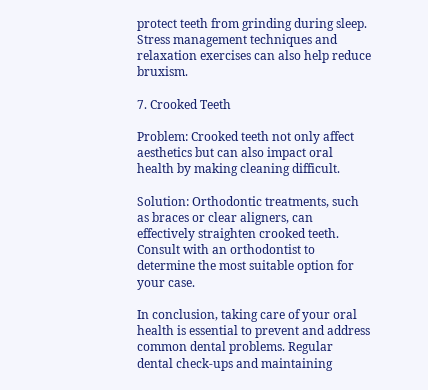protect teeth from grinding during sleep. Stress management techniques and relaxation exercises can also help reduce bruxism.

7. Crooked Teeth

Problem: Crooked teeth not only affect aesthetics but can also impact oral health by making cleaning difficult.

Solution: Orthodontic treatments, such as braces or clear aligners, can effectively straighten crooked teeth. Consult with an orthodontist to determine the most suitable option for your case.

In conclusion, taking care of your oral health is essential to prevent and address common dental problems. Regular dental check-ups and maintaining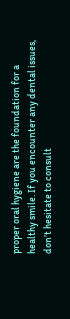proper oral hygiene are the foundation for a healthy smile. If you encounter any dental issues, don’t hesitate to consult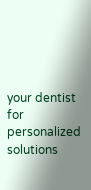your dentist for personalized solutions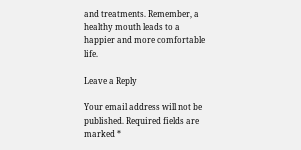and treatments. Remember, a healthy mouth leads to a happier and more comfortable life.

Leave a Reply

Your email address will not be published. Required fields are marked *